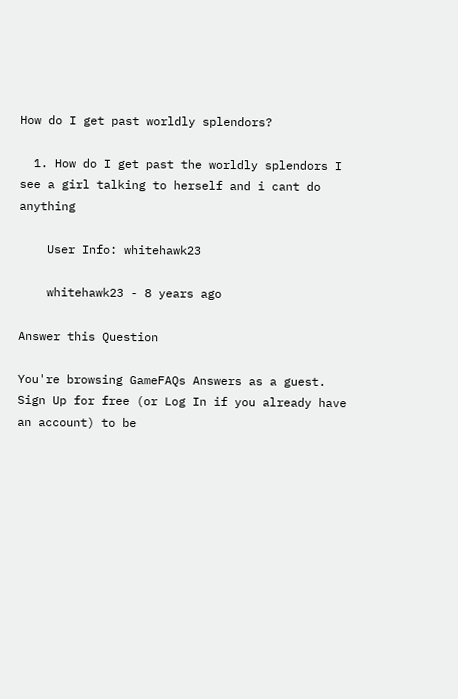How do I get past worldly splendors?

  1. How do I get past the worldly splendors I see a girl talking to herself and i cant do anything

    User Info: whitehawk23

    whitehawk23 - 8 years ago

Answer this Question

You're browsing GameFAQs Answers as a guest. Sign Up for free (or Log In if you already have an account) to be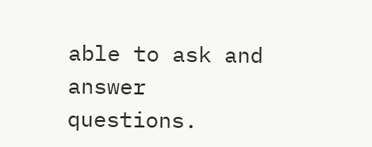able to ask and answer questions.